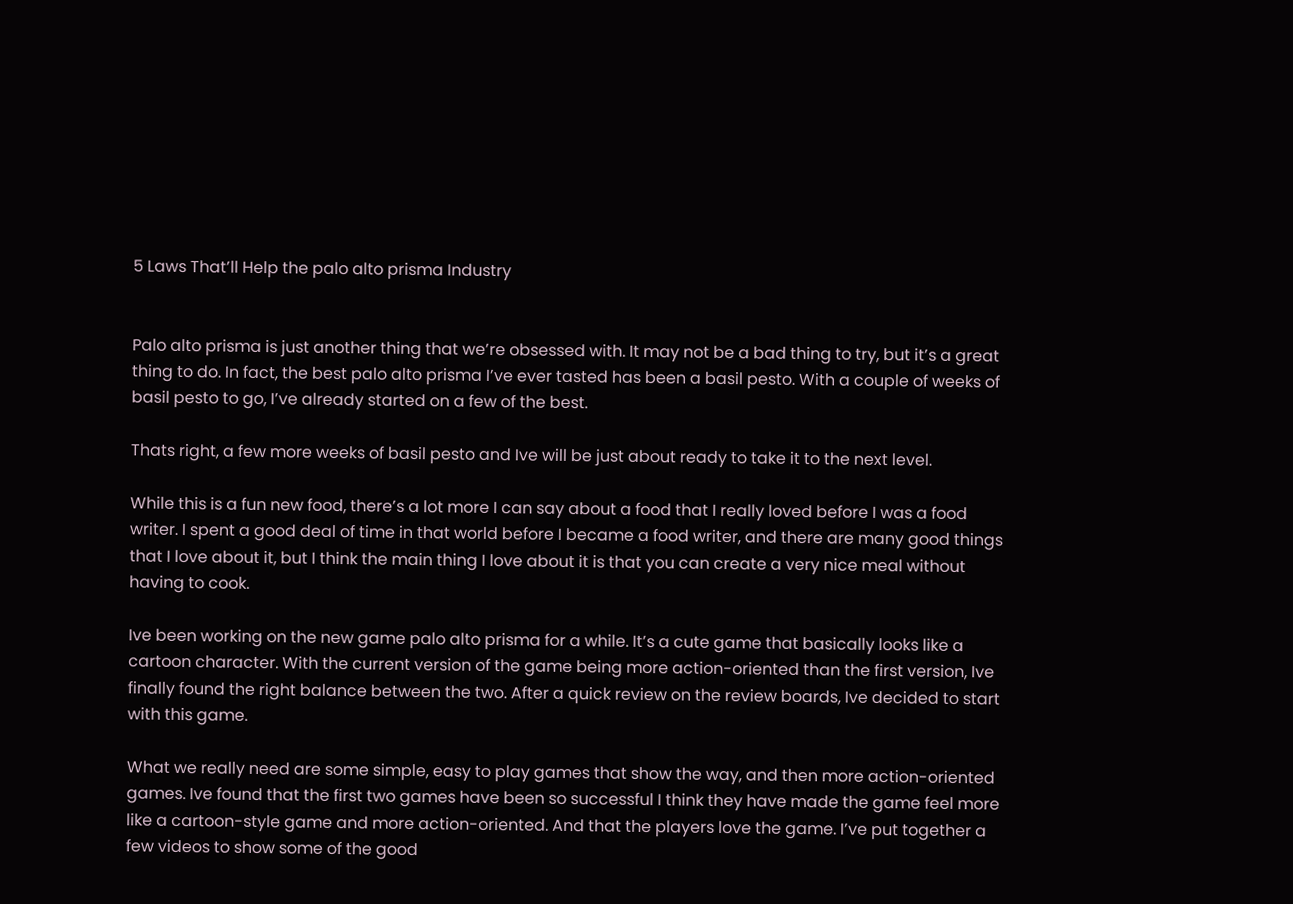5 Laws That’ll Help the palo alto prisma Industry


Palo alto prisma is just another thing that we’re obsessed with. It may not be a bad thing to try, but it’s a great thing to do. In fact, the best palo alto prisma I’ve ever tasted has been a basil pesto. With a couple of weeks of basil pesto to go, I’ve already started on a few of the best.

Thats right, a few more weeks of basil pesto and Ive will be just about ready to take it to the next level.

While this is a fun new food, there’s a lot more I can say about a food that I really loved before I was a food writer. I spent a good deal of time in that world before I became a food writer, and there are many good things that I love about it, but I think the main thing I love about it is that you can create a very nice meal without having to cook.

Ive been working on the new game palo alto prisma for a while. It’s a cute game that basically looks like a cartoon character. With the current version of the game being more action-oriented than the first version, Ive finally found the right balance between the two. After a quick review on the review boards, Ive decided to start with this game.

What we really need are some simple, easy to play games that show the way, and then more action-oriented games. Ive found that the first two games have been so successful I think they have made the game feel more like a cartoon-style game and more action-oriented. And that the players love the game. I’ve put together a few videos to show some of the good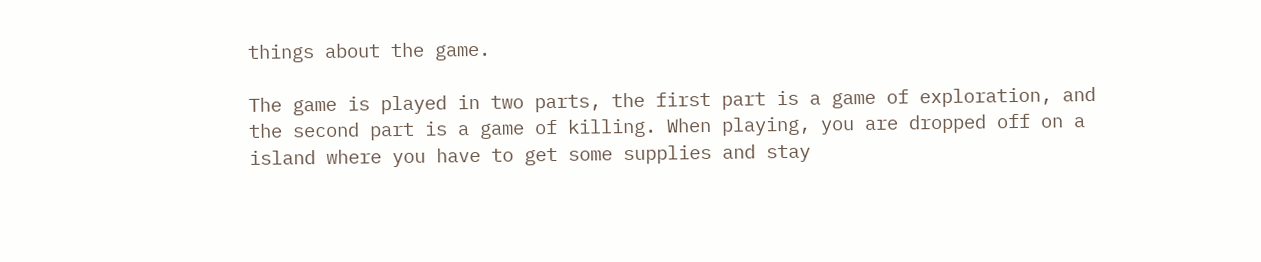things about the game.

The game is played in two parts, the first part is a game of exploration, and the second part is a game of killing. When playing, you are dropped off on a island where you have to get some supplies and stay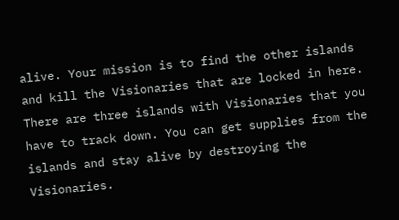alive. Your mission is to find the other islands and kill the Visionaries that are locked in here. There are three islands with Visionaries that you have to track down. You can get supplies from the islands and stay alive by destroying the Visionaries.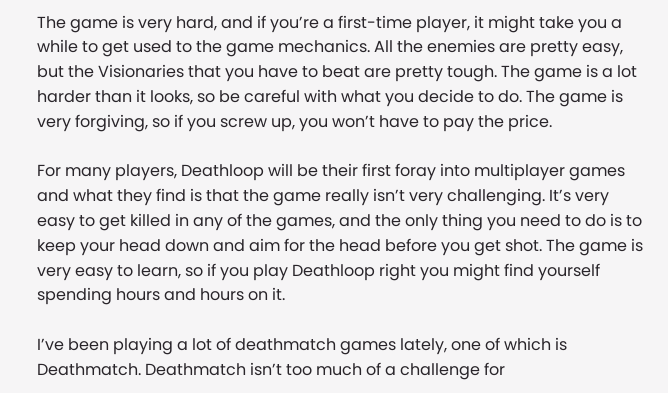The game is very hard, and if you’re a first-time player, it might take you a while to get used to the game mechanics. All the enemies are pretty easy, but the Visionaries that you have to beat are pretty tough. The game is a lot harder than it looks, so be careful with what you decide to do. The game is very forgiving, so if you screw up, you won’t have to pay the price.

For many players, Deathloop will be their first foray into multiplayer games and what they find is that the game really isn’t very challenging. It’s very easy to get killed in any of the games, and the only thing you need to do is to keep your head down and aim for the head before you get shot. The game is very easy to learn, so if you play Deathloop right you might find yourself spending hours and hours on it.

I’ve been playing a lot of deathmatch games lately, one of which is Deathmatch. Deathmatch isn’t too much of a challenge for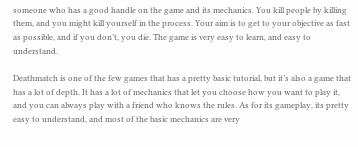someone who has a good handle on the game and its mechanics. You kill people by killing them, and you might kill yourself in the process. Your aim is to get to your objective as fast as possible, and if you don’t, you die. The game is very easy to learn, and easy to understand.

Deathmatch is one of the few games that has a pretty basic tutorial, but it’s also a game that has a lot of depth. It has a lot of mechanics that let you choose how you want to play it, and you can always play with a friend who knows the rules. As for its gameplay, its pretty easy to understand, and most of the basic mechanics are very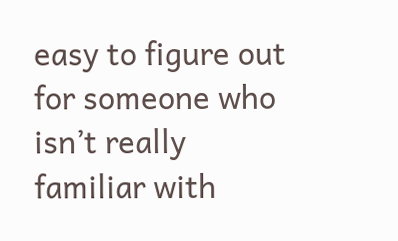easy to figure out for someone who isn’t really familiar with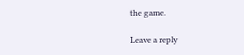the game.

Leave a reply